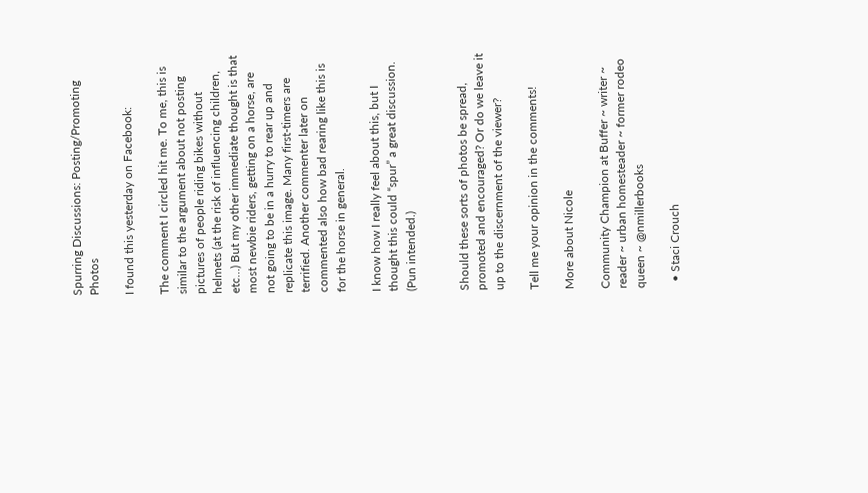Spurring Discussions: Posting/Promoting Photos

I found this yesterday on Facebook:

The comment I circled hit me. To me, this is similar to the argument about not posting pictures of people riding bikes without helmets (at the risk of influencing children, etc…) But my other immediate thought is that most newbie riders, getting on a horse, are not going to be in a hurry to rear up and replicate this image. Many first-timers are terrified. Another commenter later on commented also how bad rearing like this is for the horse in general.

I know how I really feel about this, but I thought this could “spur” a great discussion. (Pun intended.)


Should these sorts of photos be spread, promoted and encouraged? Or do we leave it up to the discernment of the viewer?

Tell me your opinion in the comments!

More about Nicole

Community Champion at Buffer ~ writer ~ reader ~ urban homesteader ~ former rodeo queen ~ @nmillerbooks

  • Staci Crouch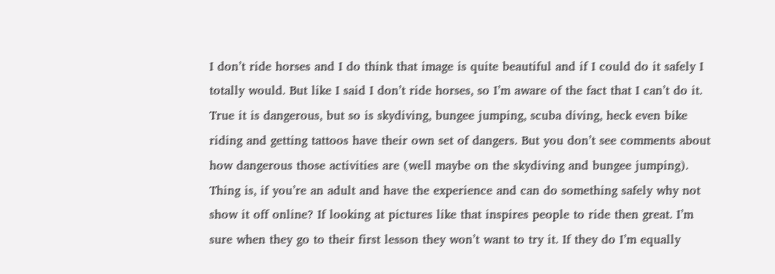I don’t ride horses and I do think that image is quite beautiful and if I could do it safely I totally would. But like I said I don’t ride horses, so I’m aware of the fact that I can’t do it. True it is dangerous, but so is skydiving, bungee jumping, scuba diving, heck even bike riding and getting tattoos have their own set of dangers. But you don’t see comments about how dangerous those activities are (well maybe on the skydiving and bungee jumping). Thing is, if you’re an adult and have the experience and can do something safely why not show it off online? If looking at pictures like that inspires people to ride then great. I’m sure when they go to their first lesson they won’t want to try it. If they do I’m equally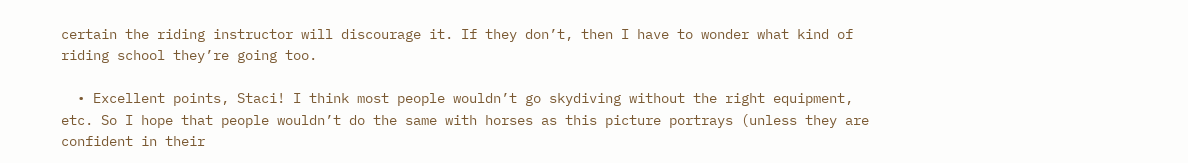certain the riding instructor will discourage it. If they don’t, then I have to wonder what kind of riding school they’re going too.

  • Excellent points, Staci! I think most people wouldn’t go skydiving without the right equipment, etc. So I hope that people wouldn’t do the same with horses as this picture portrays (unless they are confident in their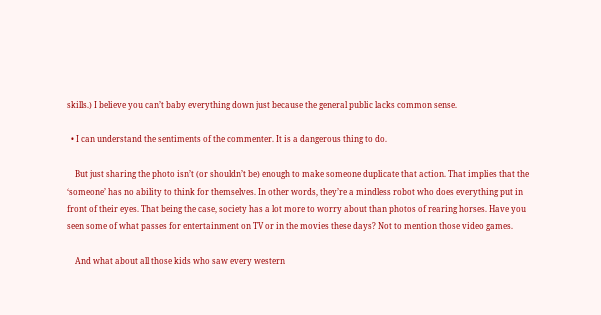skills.) I believe you can’t baby everything down just because the general public lacks common sense.

  • I can understand the sentiments of the commenter. It is a dangerous thing to do.

    But just sharing the photo isn’t (or shouldn’t be) enough to make someone duplicate that action. That implies that the ‘someone’ has no ability to think for themselves. In other words, they’re a mindless robot who does everything put in front of their eyes. That being the case, society has a lot more to worry about than photos of rearing horses. Have you seen some of what passes for entertainment on TV or in the movies these days? Not to mention those video games.

    And what about all those kids who saw every western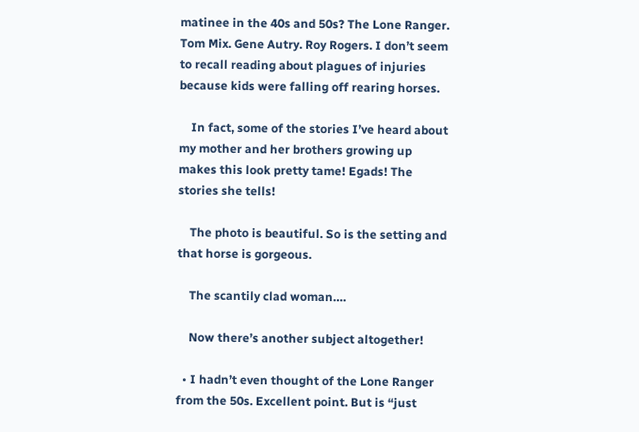matinee in the 40s and 50s? The Lone Ranger. Tom Mix. Gene Autry. Roy Rogers. I don’t seem to recall reading about plagues of injuries because kids were falling off rearing horses.

    In fact, some of the stories I’ve heard about my mother and her brothers growing up makes this look pretty tame! Egads! The stories she tells!

    The photo is beautiful. So is the setting and that horse is gorgeous.

    The scantily clad woman….

    Now there’s another subject altogether!

  • I hadn’t even thought of the Lone Ranger from the 50s. Excellent point. But is “just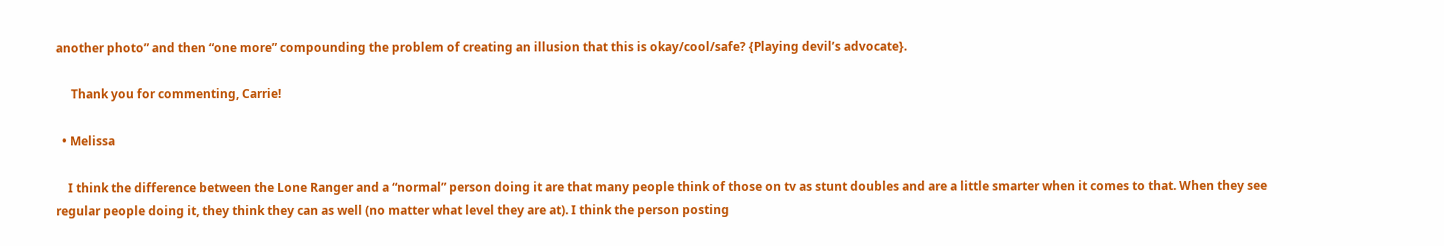another photo” and then “one more” compounding the problem of creating an illusion that this is okay/cool/safe? {Playing devil’s advocate}.

     Thank you for commenting, Carrie!

  • Melissa

    I think the difference between the Lone Ranger and a “normal” person doing it are that many people think of those on tv as stunt doubles and are a little smarter when it comes to that. When they see regular people doing it, they think they can as well (no matter what level they are at). I think the person posting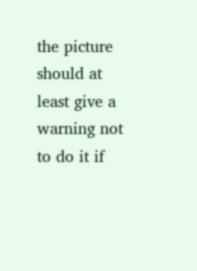the picture should at least give a warning not to do it if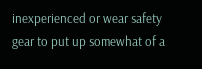inexperienced or wear safety gear to put up somewhat of a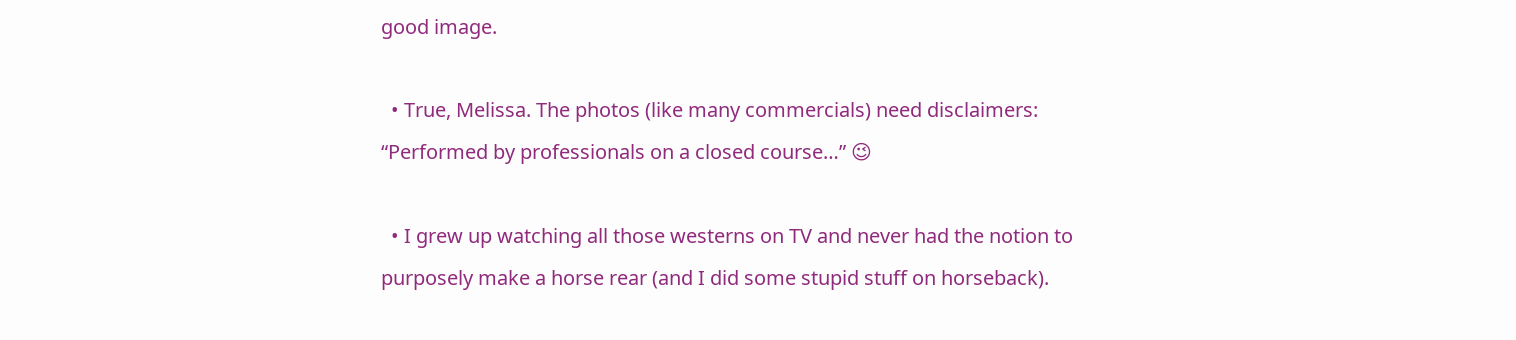good image.

  • True, Melissa. The photos (like many commercials) need disclaimers: “Performed by professionals on a closed course…” 😉

  • I grew up watching all those westerns on TV and never had the notion to purposely make a horse rear (and I did some stupid stuff on horseback).